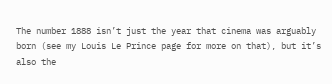The number 1888 isn’t just the year that cinema was arguably born (see my Louis Le Prince page for more on that), but it’s also the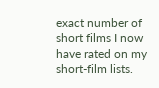exact number of short films I now have rated on my short-film lists.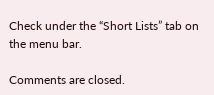Check under the “Short Lists” tab on the menu bar.

Comments are closed.